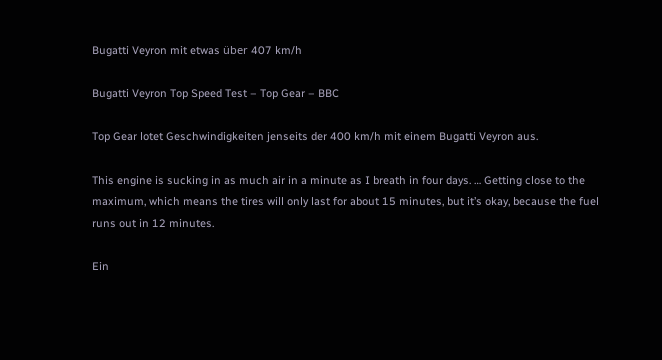Bugatti Veyron mit etwas über 407 km/h

Bugatti Veyron Top Speed Test – Top Gear – BBC

Top Gear lotet Geschwindigkeiten jenseits der 400 km/h mit einem Bugatti Veyron aus.

This engine is sucking in as much air in a minute as I breath in four days. … Getting close to the maximum, which means the tires will only last for about 15 minutes, but it’s okay, because the fuel runs out in 12 minutes.

Ein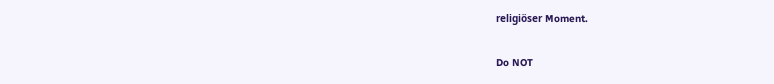religiöser Moment.

Do NOT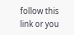follow this link or you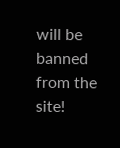will be banned from the site!